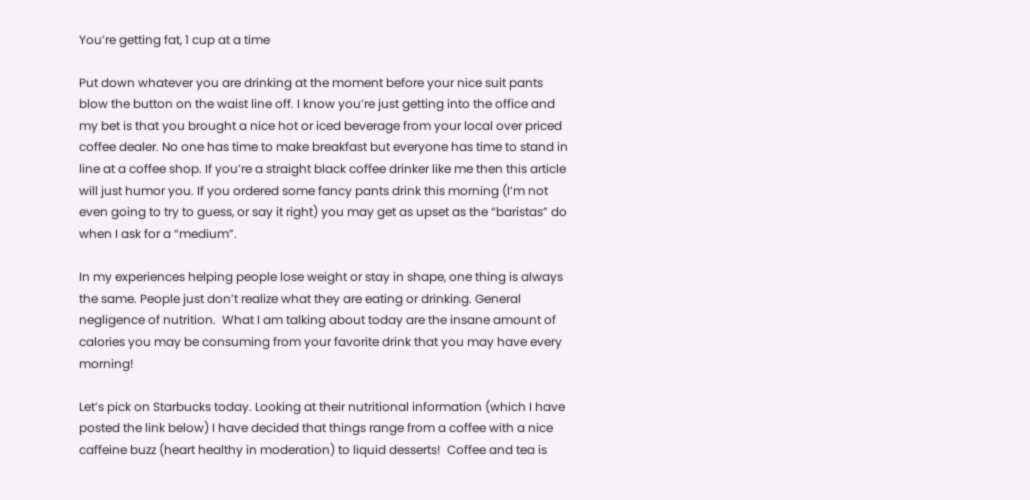You’re getting fat, 1 cup at a time

Put down whatever you are drinking at the moment before your nice suit pants blow the button on the waist line off. I know you’re just getting into the office and my bet is that you brought a nice hot or iced beverage from your local over priced coffee dealer. No one has time to make breakfast but everyone has time to stand in line at a coffee shop. If you’re a straight black coffee drinker like me then this article will just humor you. If you ordered some fancy pants drink this morning (I’m not even going to try to guess, or say it right) you may get as upset as the “baristas” do when I ask for a “medium”.

In my experiences helping people lose weight or stay in shape, one thing is always the same. People just don’t realize what they are eating or drinking. General negligence of nutrition.  What I am talking about today are the insane amount of calories you may be consuming from your favorite drink that you may have every morning!

Let’s pick on Starbucks today. Looking at their nutritional information (which I have posted the link below) I have decided that things range from a coffee with a nice caffeine buzz (heart healthy in moderation) to liquid desserts!  Coffee and tea is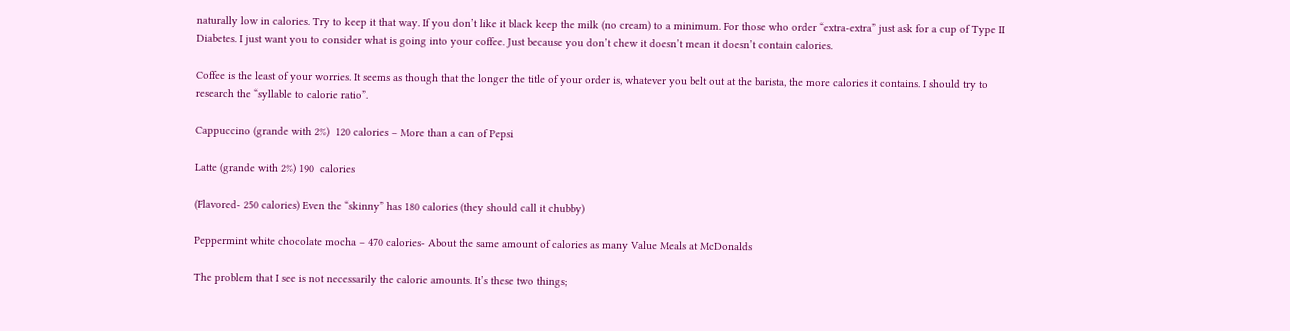naturally low in calories. Try to keep it that way. If you don’t like it black keep the milk (no cream) to a minimum. For those who order “extra-extra” just ask for a cup of Type II Diabetes. I just want you to consider what is going into your coffee. Just because you don’t chew it doesn’t mean it doesn’t contain calories.

Coffee is the least of your worries. It seems as though that the longer the title of your order is, whatever you belt out at the barista, the more calories it contains. I should try to research the “syllable to calorie ratio”.

Cappuccino (grande with 2%)  120 calories – More than a can of Pepsi

Latte (grande with 2%) 190  calories

(Flavored- 250 calories) Even the “skinny” has 180 calories (they should call it chubby)

Peppermint white chocolate mocha – 470 calories- About the same amount of calories as many Value Meals at McDonalds

The problem that I see is not necessarily the calorie amounts. It’s these two things;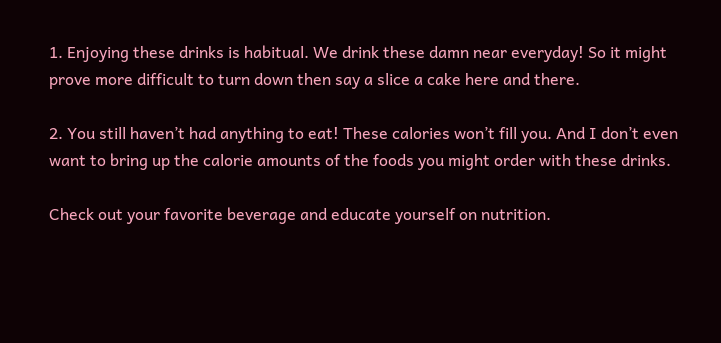1. Enjoying these drinks is habitual. We drink these damn near everyday! So it might prove more difficult to turn down then say a slice a cake here and there.

2. You still haven’t had anything to eat! These calories won’t fill you. And I don’t even want to bring up the calorie amounts of the foods you might order with these drinks.

Check out your favorite beverage and educate yourself on nutrition.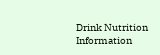Drink Nutrition Information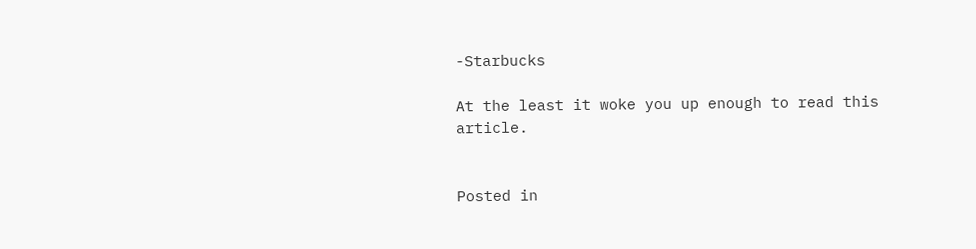-Starbucks

At the least it woke you up enough to read this article.


Posted in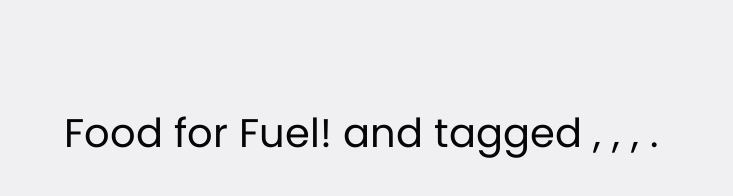Food for Fuel! and tagged , , , .